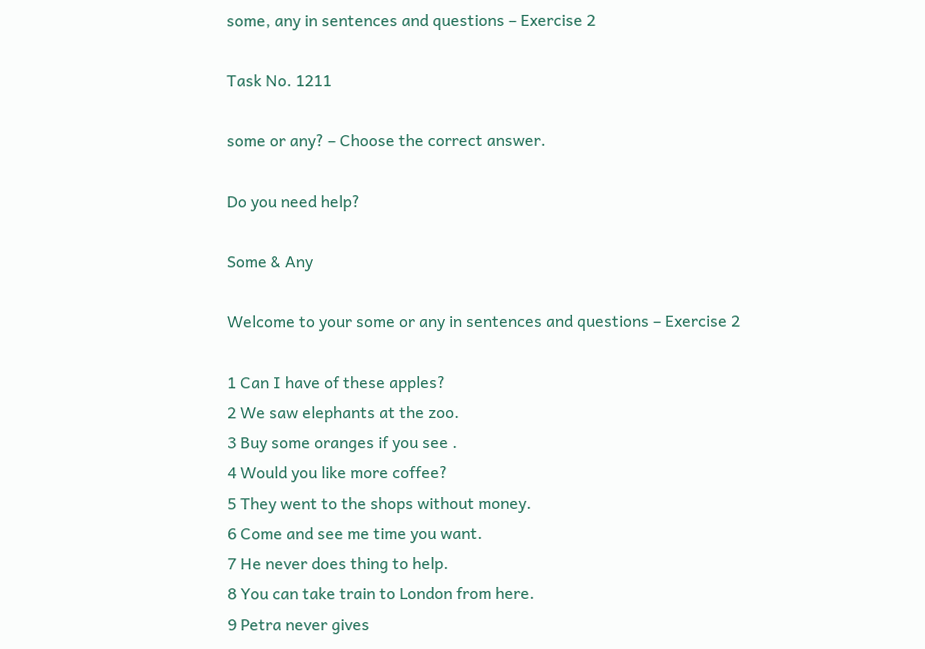some, any in sentences and questions – Exercise 2

Task No. 1211

some or any? – Choose the correct answer.

Do you need help?

Some & Any

Welcome to your some or any in sentences and questions – Exercise 2

1 Can I have of these apples?
2 We saw elephants at the zoo.
3 Buy some oranges if you see .
4 Would you like more coffee?
5 They went to the shops without money.
6 Come and see me time you want.
7 He never does thing to help.
8 You can take train to London from here.
9 Petra never gives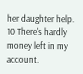her daughter help.
10 There's hardly money left in my account.